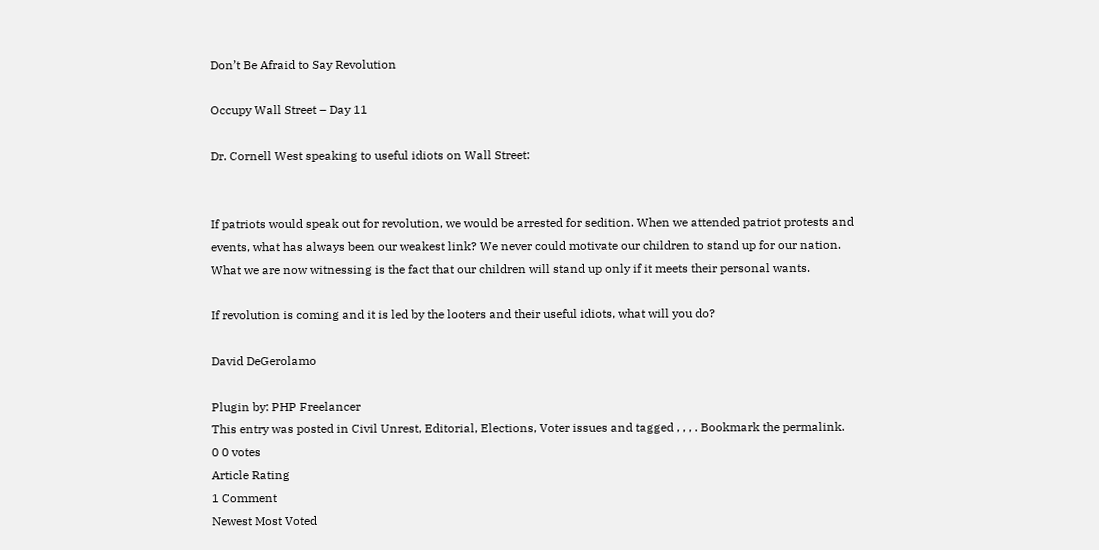Don’t Be Afraid to Say Revolution

Occupy Wall Street – Day 11

Dr. Cornell West speaking to useful idiots on Wall Street:


If patriots would speak out for revolution, we would be arrested for sedition. When we attended patriot protests and events, what has always been our weakest link? We never could motivate our children to stand up for our nation. What we are now witnessing is the fact that our children will stand up only if it meets their personal wants.

If revolution is coming and it is led by the looters and their useful idiots, what will you do?

David DeGerolamo

Plugin by: PHP Freelancer
This entry was posted in Civil Unrest, Editorial, Elections, Voter issues and tagged , , , . Bookmark the permalink.
0 0 votes
Article Rating
1 Comment
Newest Most Voted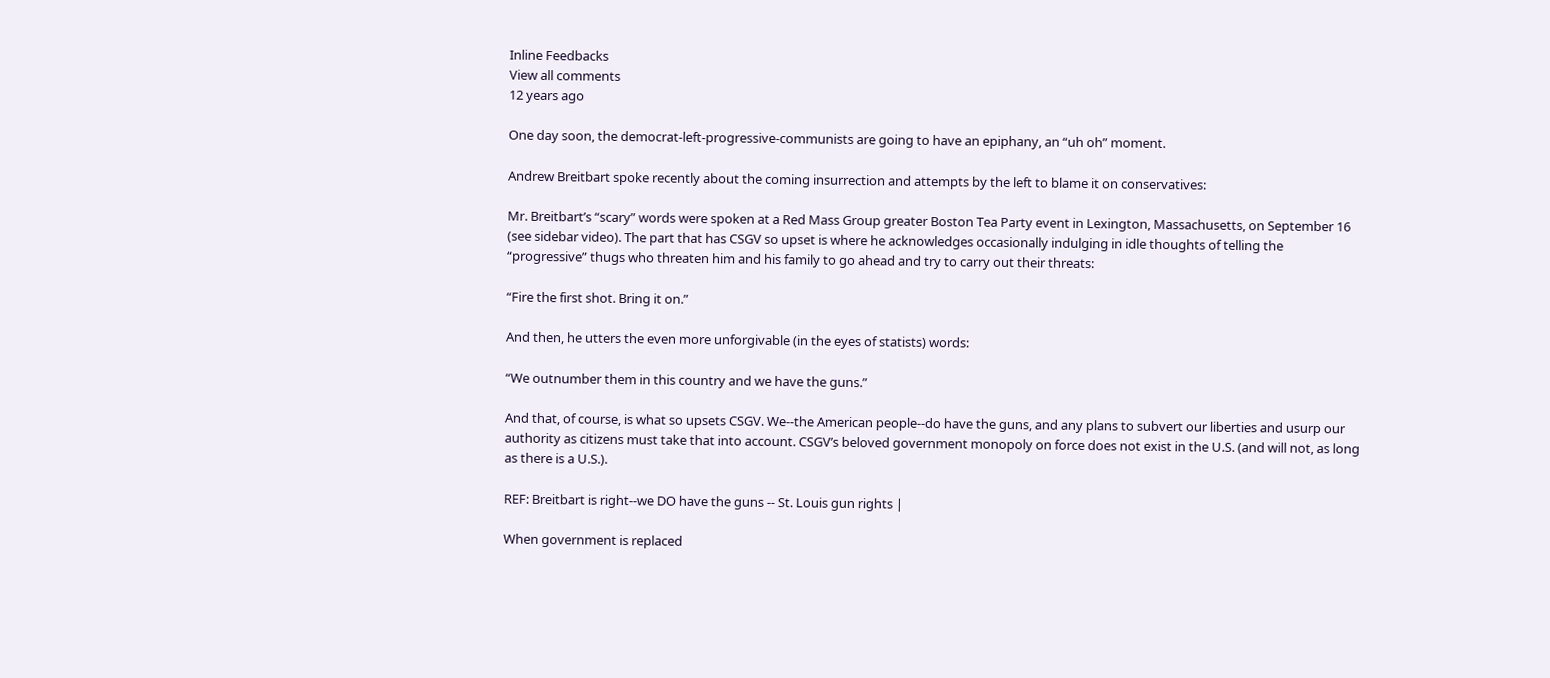Inline Feedbacks
View all comments
12 years ago

One day soon, the democrat-left-progressive-communists are going to have an epiphany, an “uh oh” moment.

Andrew Breitbart spoke recently about the coming insurrection and attempts by the left to blame it on conservatives:

Mr. Breitbart’s “scary” words were spoken at a Red Mass Group greater Boston Tea Party event in Lexington, Massachusetts, on September 16 (see sidebar video). The part that has CSGV so upset is where he acknowledges occasionally indulging in idle thoughts of telling the “progressive” thugs who threaten him and his family to go ahead and try to carry out their threats:

“Fire the first shot. Bring it on.”

And then, he utters the even more unforgivable (in the eyes of statists) words:

“We outnumber them in this country and we have the guns.”

And that, of course, is what so upsets CSGV. We--the American people--do have the guns, and any plans to subvert our liberties and usurp our authority as citizens must take that into account. CSGV’s beloved government monopoly on force does not exist in the U.S. (and will not, as long as there is a U.S.).

REF: Breitbart is right--we DO have the guns -- St. Louis gun rights |

When government is replaced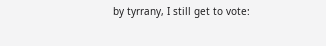by tyrrany, I still get to vote: